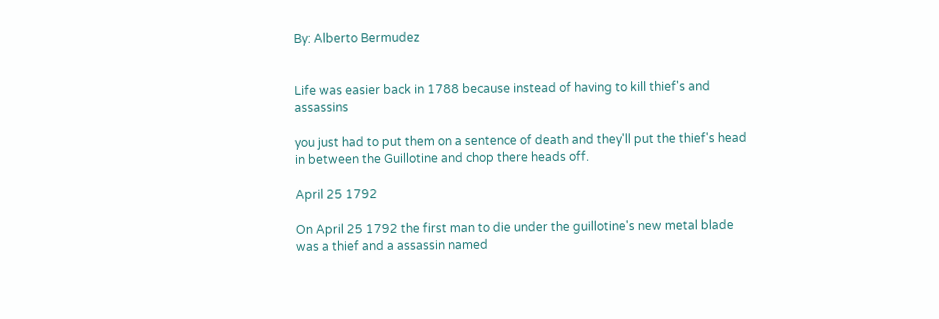By: Alberto Bermudez


Life was easier back in 1788 because instead of having to kill thief's and assassins

you just had to put them on a sentence of death and they'll put the thief's head in between the Guillotine and chop there heads off.

April 25 1792

On April 25 1792 the first man to die under the guillotine's new metal blade was a thief and a assassin named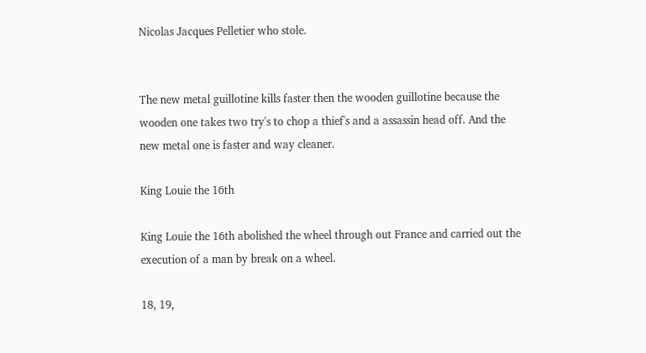Nicolas Jacques Pelletier who stole.


The new metal guillotine kills faster then the wooden guillotine because the wooden one takes two try's to chop a thief's and a assassin head off. And the new metal one is faster and way cleaner.

King Louie the 16th

King Louie the 16th abolished the wheel through out France and carried out the execution of a man by break on a wheel.

18, 19,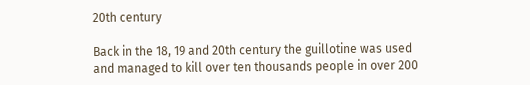20th century

Back in the 18, 19 and 20th century the guillotine was used and managed to kill over ten thousands people in over 200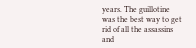years. The guillotine was the best way to get rid of all the assassins and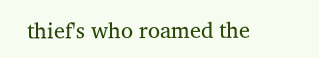thief's who roamed the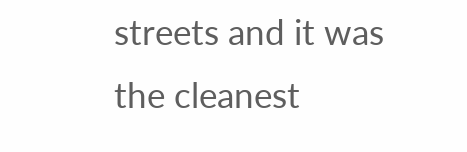streets and it was the cleanest